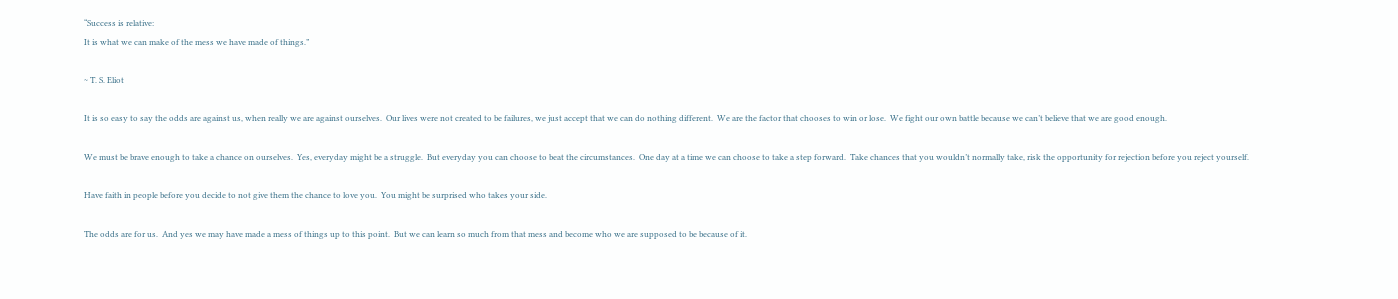“Success is relative:
It is what we can make of the mess we have made of things.”

~ T. S. Eliot

It is so easy to say the odds are against us, when really we are against ourselves.  Our lives were not created to be failures, we just accept that we can do nothing different.  We are the factor that chooses to win or lose.  We fight our own battle because we can’t believe that we are good enough.

We must be brave enough to take a chance on ourselves.  Yes, everyday might be a struggle.  But everyday you can choose to beat the circumstances.  One day at a time we can choose to take a step forward.  Take chances that you wouldn’t normally take, risk the opportunity for rejection before you reject yourself.

Have faith in people before you decide to not give them the chance to love you.  You might be surprised who takes your side.

The odds are for us.  And yes we may have made a mess of things up to this point.  But we can learn so much from that mess and become who we are supposed to be because of it.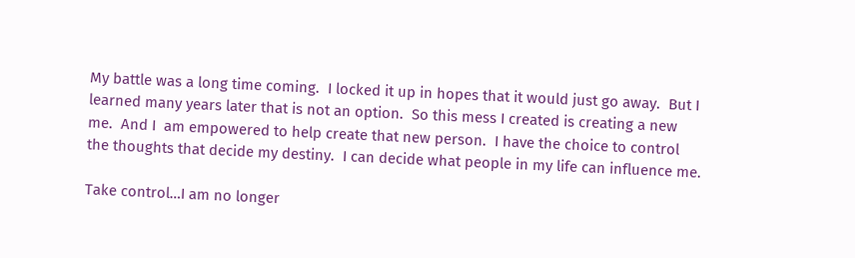My battle was a long time coming.  I locked it up in hopes that it would just go away.  But I learned many years later that is not an option.  So this mess I created is creating a new me.  And I  am empowered to help create that new person.  I have the choice to control the thoughts that decide my destiny.  I can decide what people in my life can influence me.

Take control…I am no longer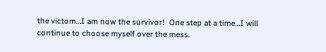the victom…I am now the survivor!  One step at a time…I will continue to choose myself over the mess.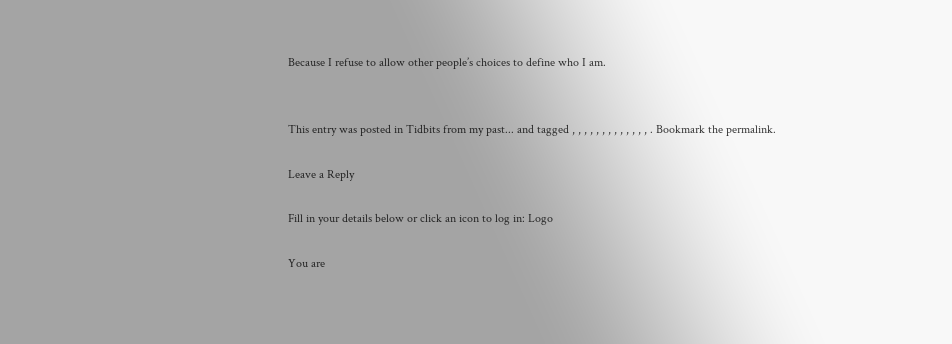Because I refuse to allow other people’s choices to define who I am.


This entry was posted in Tidbits from my past... and tagged , , , , , , , , , , , , , . Bookmark the permalink.

Leave a Reply

Fill in your details below or click an icon to log in: Logo

You are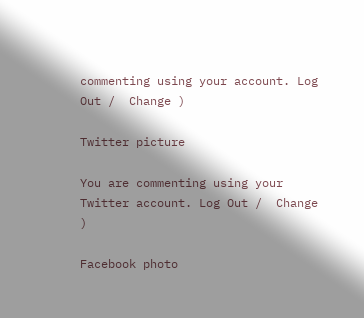commenting using your account. Log Out /  Change )

Twitter picture

You are commenting using your Twitter account. Log Out /  Change )

Facebook photo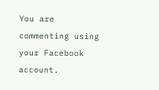You are commenting using your Facebook account.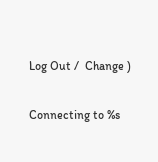Log Out /  Change )

Connecting to %s